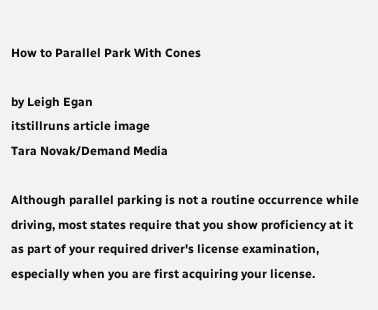How to Parallel Park With Cones

by Leigh Egan
itstillruns article image
Tara Novak/Demand Media

Although parallel parking is not a routine occurrence while driving, most states require that you show proficiency at it as part of your required driver's license examination, especially when you are first acquiring your license.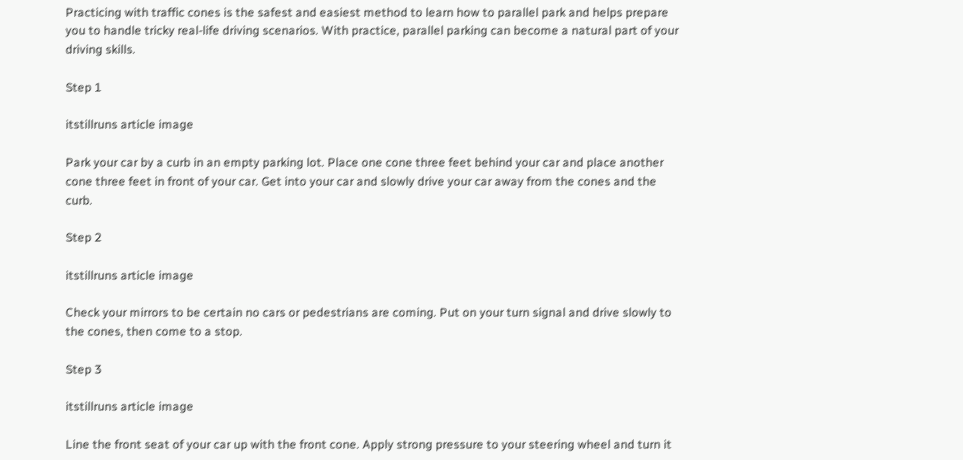Practicing with traffic cones is the safest and easiest method to learn how to parallel park and helps prepare you to handle tricky real-life driving scenarios. With practice, parallel parking can become a natural part of your driving skills.

Step 1

itstillruns article image

Park your car by a curb in an empty parking lot. Place one cone three feet behind your car and place another cone three feet in front of your car. Get into your car and slowly drive your car away from the cones and the curb.

Step 2

itstillruns article image

Check your mirrors to be certain no cars or pedestrians are coming. Put on your turn signal and drive slowly to the cones, then come to a stop.

Step 3

itstillruns article image

Line the front seat of your car up with the front cone. Apply strong pressure to your steering wheel and turn it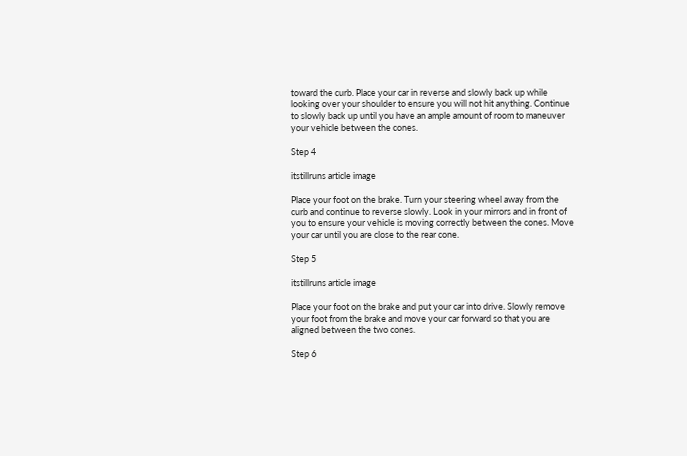toward the curb. Place your car in reverse and slowly back up while looking over your shoulder to ensure you will not hit anything. Continue to slowly back up until you have an ample amount of room to maneuver your vehicle between the cones.

Step 4

itstillruns article image

Place your foot on the brake. Turn your steering wheel away from the curb and continue to reverse slowly. Look in your mirrors and in front of you to ensure your vehicle is moving correctly between the cones. Move your car until you are close to the rear cone.

Step 5

itstillruns article image

Place your foot on the brake and put your car into drive. Slowly remove your foot from the brake and move your car forward so that you are aligned between the two cones.

Step 6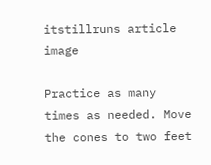itstillruns article image

Practice as many times as needed. Move the cones to two feet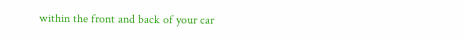within the front and back of your car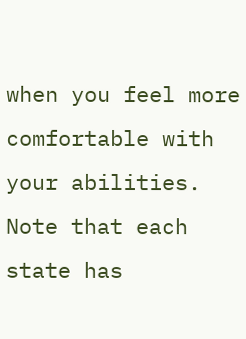when you feel more comfortable with your abilities. Note that each state has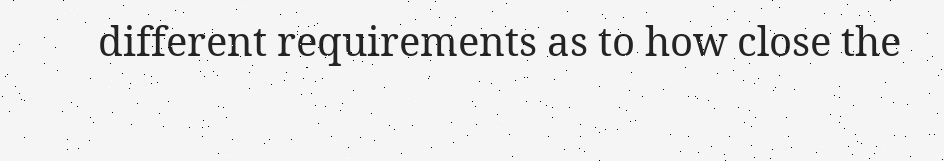different requirements as to how close the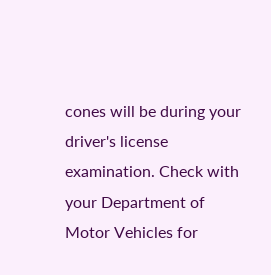cones will be during your driver's license examination. Check with your Department of Motor Vehicles for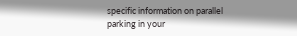specific information on parallel parking in your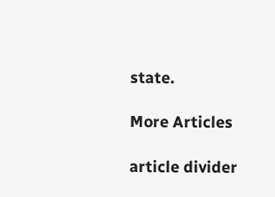state.

More Articles

article divider